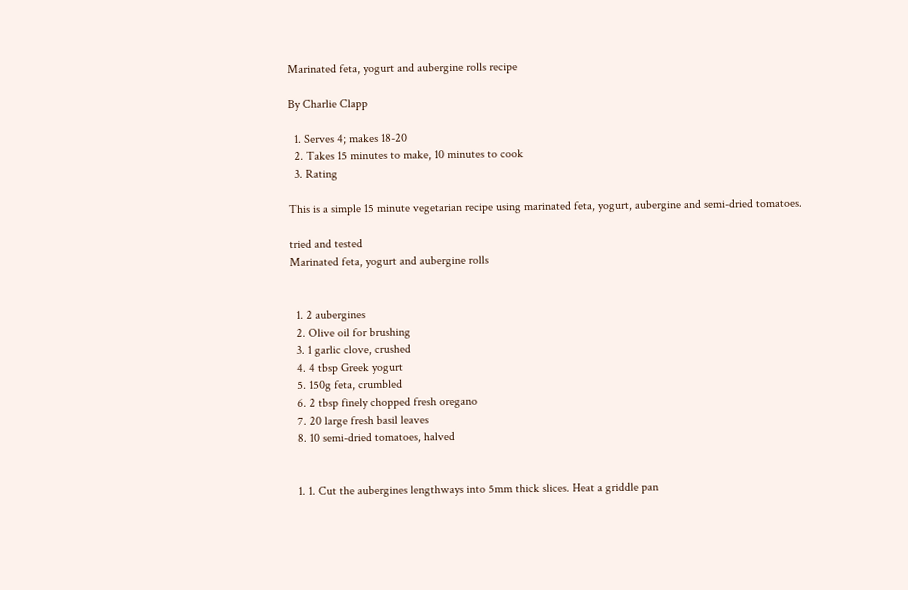Marinated feta, yogurt and aubergine rolls recipe

By Charlie Clapp

  1. Serves 4; makes 18-20
  2. Takes 15 minutes to make, 10 minutes to cook
  3. Rating

This is a simple 15 minute vegetarian recipe using marinated feta, yogurt, aubergine and semi-dried tomatoes.

tried and tested
Marinated feta, yogurt and aubergine rolls


  1. 2 aubergines
  2. Olive oil for brushing
  3. 1 garlic clove, crushed
  4. 4 tbsp Greek yogurt
  5. 150g feta, crumbled
  6. 2 tbsp finely chopped fresh oregano
  7. 20 large fresh basil leaves
  8. 10 semi-dried tomatoes, halved


  1. 1. Cut the aubergines lengthways into 5mm thick slices. Heat a griddle pan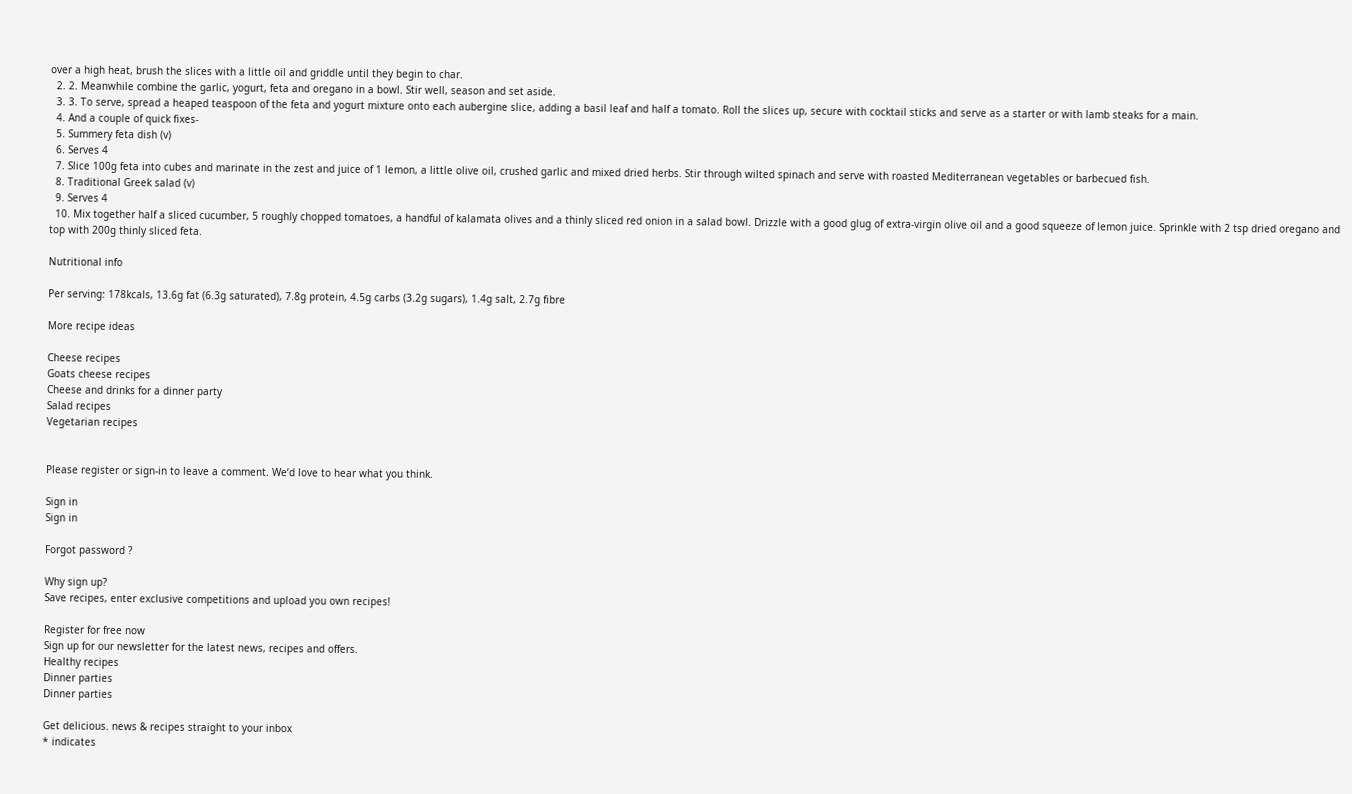over a high heat, brush the slices with a little oil and griddle until they begin to char.
  2. 2. Meanwhile combine the garlic, yogurt, feta and oregano in a bowl. Stir well, season and set aside.
  3. 3. To serve, spread a heaped teaspoon of the feta and yogurt mixture onto each aubergine slice, adding a basil leaf and half a tomato. Roll the slices up, secure with cocktail sticks and serve as a starter or with lamb steaks for a main.
  4. And a couple of quick fixes-
  5. Summery feta dish (v)
  6. Serves 4
  7. Slice 100g feta into cubes and marinate in the zest and juice of 1 lemon, a little olive oil, crushed garlic and mixed dried herbs. Stir through wilted spinach and serve with roasted Mediterranean vegetables or barbecued fish.
  8. Traditional Greek salad (v)
  9. Serves 4
  10. Mix together half a sliced cucumber, 5 roughly chopped tomatoes, a handful of kalamata olives and a thinly sliced red onion in a salad bowl. Drizzle with a good glug of extra-virgin olive oil and a good squeeze of lemon juice. Sprinkle with 2 tsp dried oregano and top with 200g thinly sliced feta.

Nutritional info

Per serving: 178kcals, 13.6g fat (6.3g saturated), 7.8g protein, 4.5g carbs (3.2g sugars), 1.4g salt, 2.7g fibre

More recipe ideas

Cheese recipes
Goats cheese recipes
Cheese and drinks for a dinner party
Salad recipes
Vegetarian recipes


Please register or sign-in to leave a comment. We’d love to hear what you think.

Sign in
Sign in

Forgot password ?

Why sign up?
Save recipes, enter exclusive competitions and upload you own recipes!

Register for free now
Sign up for our newsletter for the latest news, recipes and offers.
Healthy recipes
Dinner parties
Dinner parties

Get delicious. news & recipes straight to your inbox
* indicates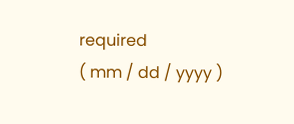required
( mm / dd / yyyy )